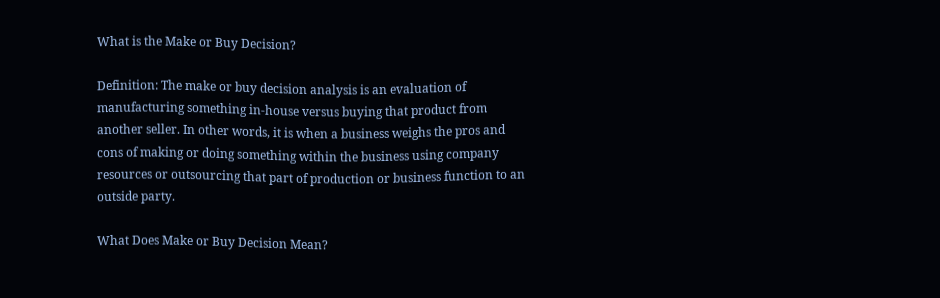What is the Make or Buy Decision?

Definition: The make or buy decision analysis is an evaluation of manufacturing something in-house versus buying that product from another seller. In other words, it is when a business weighs the pros and cons of making or doing something within the business using company resources or outsourcing that part of production or business function to an outside party.

What Does Make or Buy Decision Mean?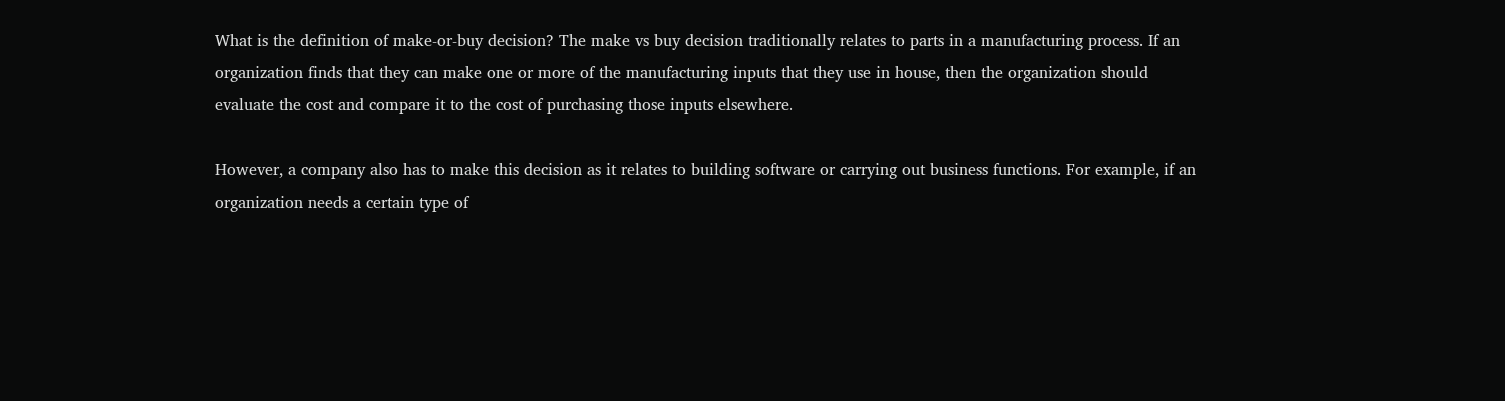What is the definition of make-or-buy decision? The make vs buy decision traditionally relates to parts in a manufacturing process. If an organization finds that they can make one or more of the manufacturing inputs that they use in house, then the organization should evaluate the cost and compare it to the cost of purchasing those inputs elsewhere.

However, a company also has to make this decision as it relates to building software or carrying out business functions. For example, if an organization needs a certain type of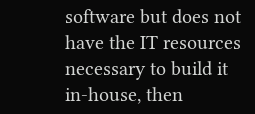software but does not have the IT resources necessary to build it in-house, then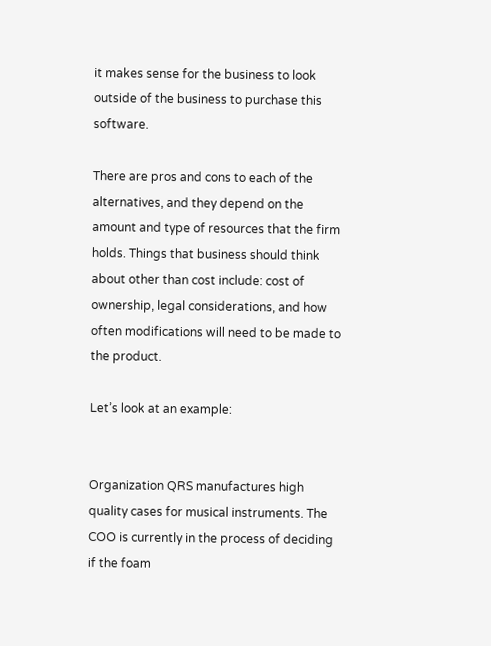it makes sense for the business to look outside of the business to purchase this software.

There are pros and cons to each of the alternatives, and they depend on the amount and type of resources that the firm holds. Things that business should think about other than cost include: cost of ownership, legal considerations, and how often modifications will need to be made to the product.

Let’s look at an example:


Organization QRS manufactures high quality cases for musical instruments. The COO is currently in the process of deciding if the foam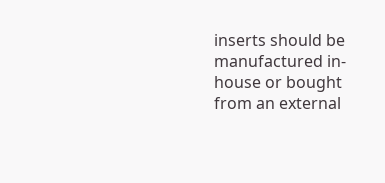inserts should be manufactured in-house or bought from an external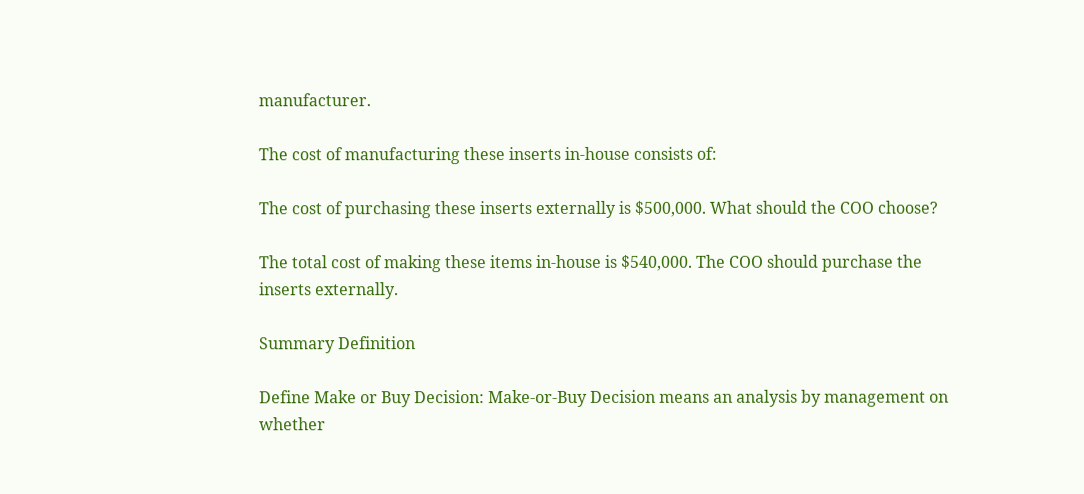manufacturer.

The cost of manufacturing these inserts in-house consists of:

The cost of purchasing these inserts externally is $500,000. What should the COO choose?

The total cost of making these items in-house is $540,000. The COO should purchase the inserts externally.

Summary Definition

Define Make or Buy Decision: Make-or-Buy Decision means an analysis by management on whether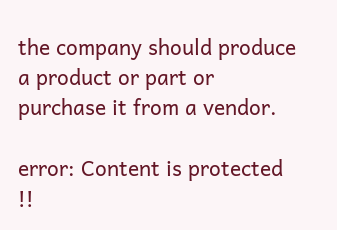the company should produce a product or part or purchase it from a vendor.

error: Content is protected !!